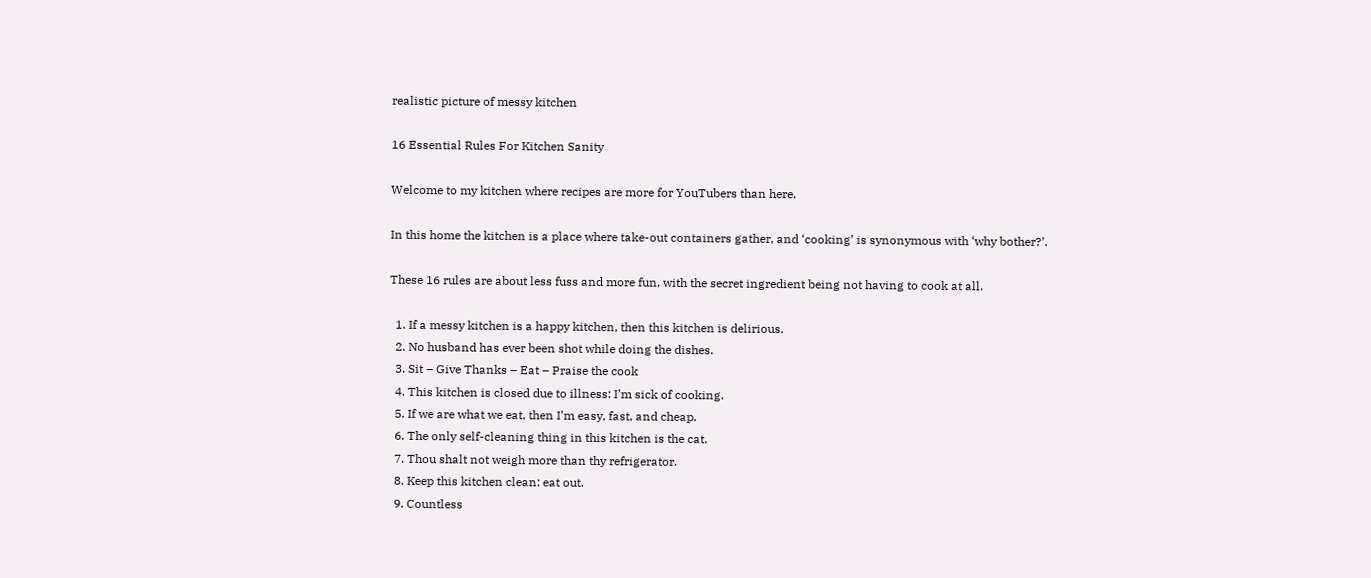realistic picture of messy kitchen

16 Essential Rules For Kitchen Sanity

Welcome to my kitchen where recipes are more for YouTubers than here.

In this home the kitchen is a place where take-out containers gather, and ‘cooking’ is synonymous with ‘why bother?’.

These 16 rules are about less fuss and more fun, with the secret ingredient being not having to cook at all.

  1. If a messy kitchen is a happy kitchen, then this kitchen is delirious.
  2. No husband has ever been shot while doing the dishes.
  3. Sit – Give Thanks – Eat – Praise the cook
  4. This kitchen is closed due to illness: I’m sick of cooking.
  5. If we are what we eat, then I’m easy, fast, and cheap.
  6. The only self-cleaning thing in this kitchen is the cat.
  7. Thou shalt not weigh more than thy refrigerator.
  8. Keep this kitchen clean: eat out.
  9. Countless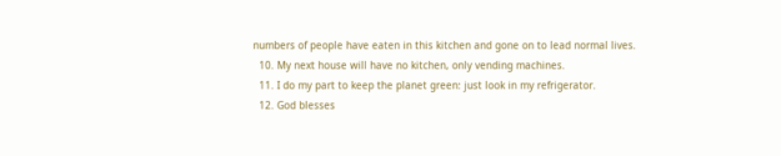numbers of people have eaten in this kitchen and gone on to lead normal lives.
  10. My next house will have no kitchen, only vending machines.
  11. I do my part to keep the planet green: just look in my refrigerator.
  12. God blesses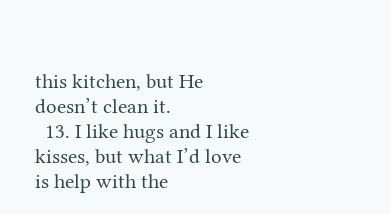this kitchen, but He doesn’t clean it.
  13. I like hugs and I like kisses, but what I’d love is help with the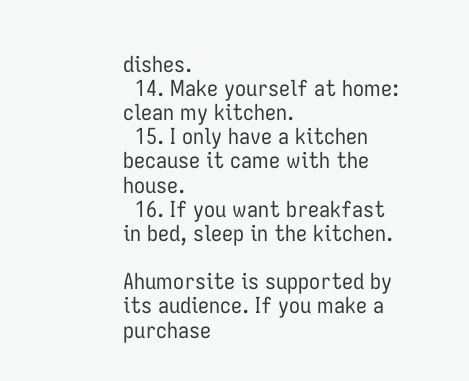dishes.
  14. Make yourself at home: clean my kitchen.
  15. I only have a kitchen because it came with the house.
  16. If you want breakfast in bed, sleep in the kitchen.

Ahumorsite is supported by its audience. If you make a purchase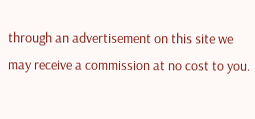through an advertisement on this site we may receive a commission at no cost to you.